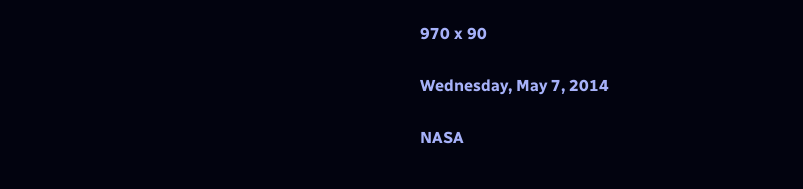970 x 90

Wednesday, May 7, 2014

NASA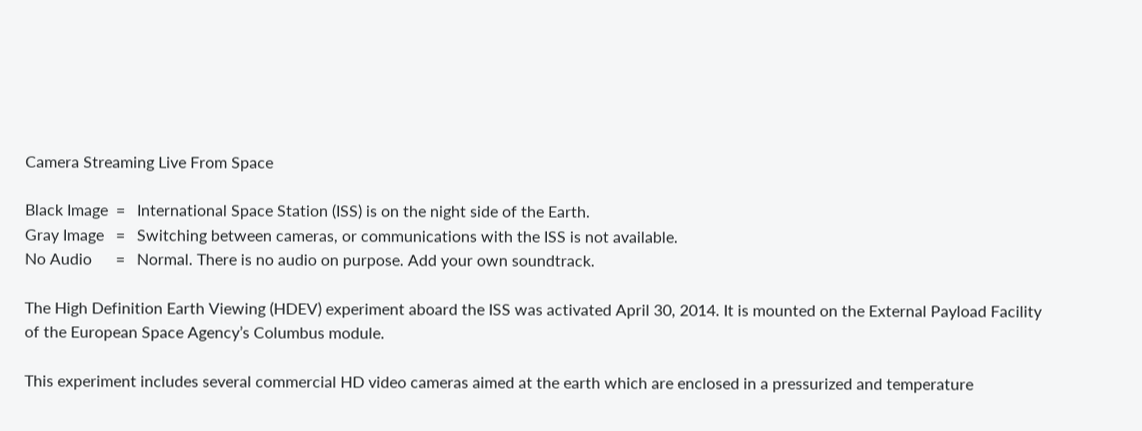Camera Streaming Live From Space

Black Image  =   International Space Station (ISS) is on the night side of the Earth.
Gray Image   =   Switching between cameras, or communications with the ISS is not available.
No Audio      =   Normal. There is no audio on purpose. Add your own soundtrack.

The High Definition Earth Viewing (HDEV) experiment aboard the ISS was activated April 30, 2014. It is mounted on the External Payload Facility of the European Space Agency’s Columbus module.

This experiment includes several commercial HD video cameras aimed at the earth which are enclosed in a pressurized and temperature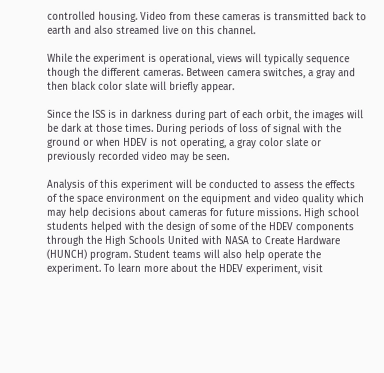controlled housing. Video from these cameras is transmitted back to earth and also streamed live on this channel.

While the experiment is operational, views will typically sequence though the different cameras. Between camera switches, a gray and then black color slate will briefly appear.

Since the ISS is in darkness during part of each orbit, the images will be dark at those times. During periods of loss of signal with the ground or when HDEV is not operating, a gray color slate or previously recorded video may be seen.

Analysis of this experiment will be conducted to assess the effects of the space environment on the equipment and video quality which may help decisions about cameras for future missions. High school students helped with the design of some of the HDEV components through the High Schools United with NASA to Create Hardware (HUNCH) program. Student teams will also help operate the experiment. To learn more about the HDEV experiment, visit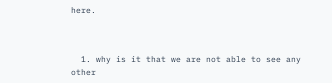here.



  1. why is it that we are not able to see any other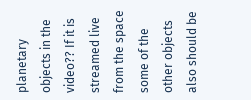planetary objects in the video?? If it is streamed live from the space some of the other objects also should be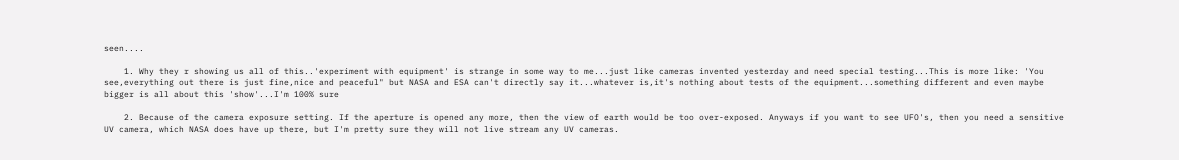seen....

    1. Why they r showing us all of this..'experiment with equipment' is strange in some way to me...just like cameras invented yesterday and need special testing...This is more like: 'You see,everything out there is just fine,nice and peaceful" but NASA and ESA can't directly say it...whatever is,it's nothing about tests of the equipment...something different and even maybe bigger is all about this 'show'...I'm 100% sure

    2. Because of the camera exposure setting. If the aperture is opened any more, then the view of earth would be too over-exposed. Anyways if you want to see UFO's, then you need a sensitive UV camera, which NASA does have up there, but I'm pretty sure they will not live stream any UV cameras.